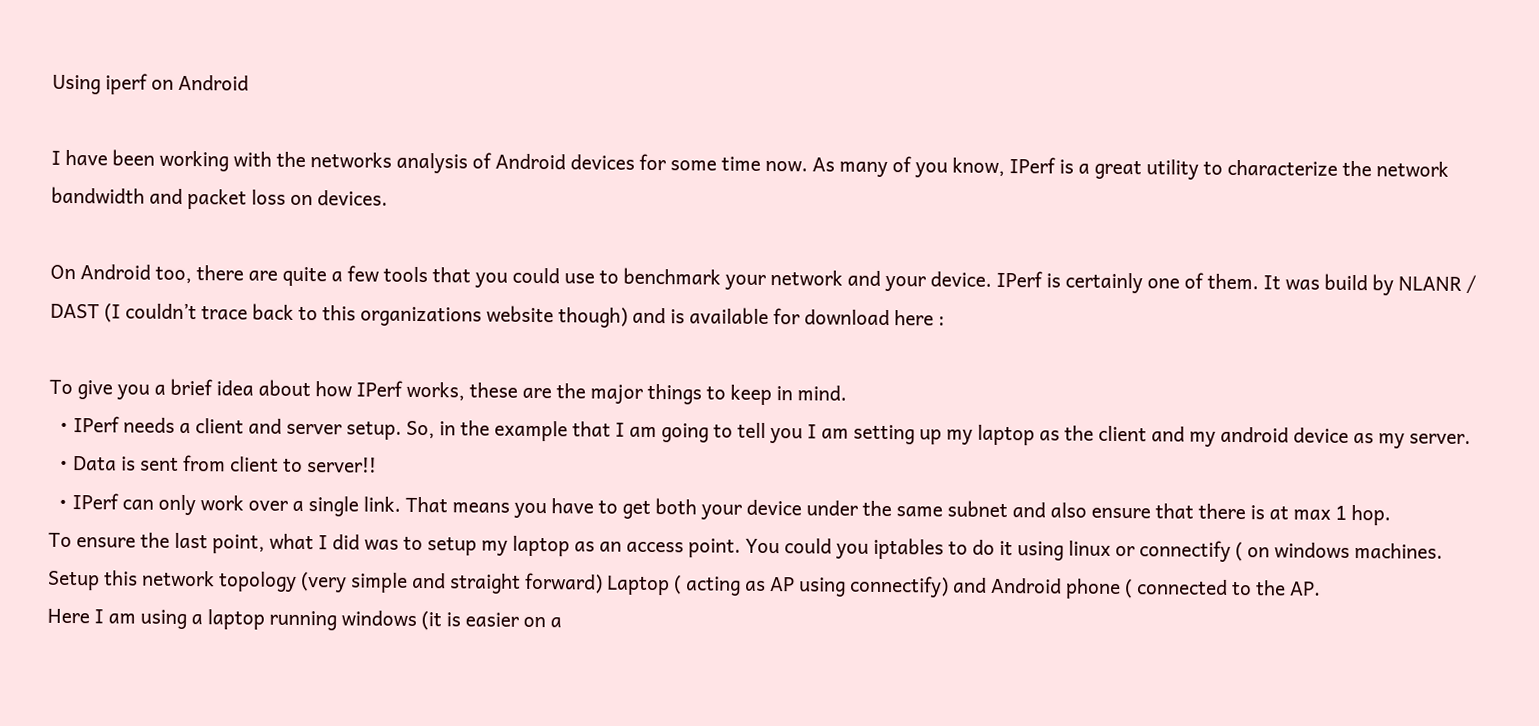Using iperf on Android

I have been working with the networks analysis of Android devices for some time now. As many of you know, IPerf is a great utility to characterize the network bandwidth and packet loss on devices.

On Android too, there are quite a few tools that you could use to benchmark your network and your device. IPerf is certainly one of them. It was build by NLANR / DAST (I couldn’t trace back to this organizations website though) and is available for download here :

To give you a brief idea about how IPerf works, these are the major things to keep in mind.
  • IPerf needs a client and server setup. So, in the example that I am going to tell you I am setting up my laptop as the client and my android device as my server.
  • Data is sent from client to server!!
  • IPerf can only work over a single link. That means you have to get both your device under the same subnet and also ensure that there is at max 1 hop.
To ensure the last point, what I did was to setup my laptop as an access point. You could you iptables to do it using linux or connectify ( on windows machines.
Setup this network topology (very simple and straight forward) Laptop ( acting as AP using connectify) and Android phone ( connected to the AP.
Here I am using a laptop running windows (it is easier on a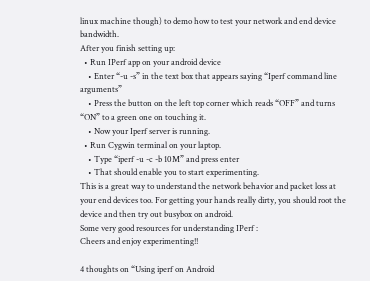linux machine though) to demo how to test your network and end device bandwidth.
After you finish setting up:
  • Run IPerf app on your android device
    • Enter “-u -s” in the text box that appears saying “Iperf command line arguments”
    • Press the button on the left top corner which reads “OFF” and turns “ON” to a green one on touching it.
    • Now your Iperf server is running.
  • Run Cygwin terminal on your laptop.
    • Type “iperf -u -c -b 10M” and press enter
    • That should enable you to start experimenting.
This is a great way to understand the network behavior and packet loss at your end devices too. For getting your hands really dirty, you should root the device and then try out busybox on android.
Some very good resources for understanding IPerf :
Cheers and enjoy experimenting!!

4 thoughts on “Using iperf on Android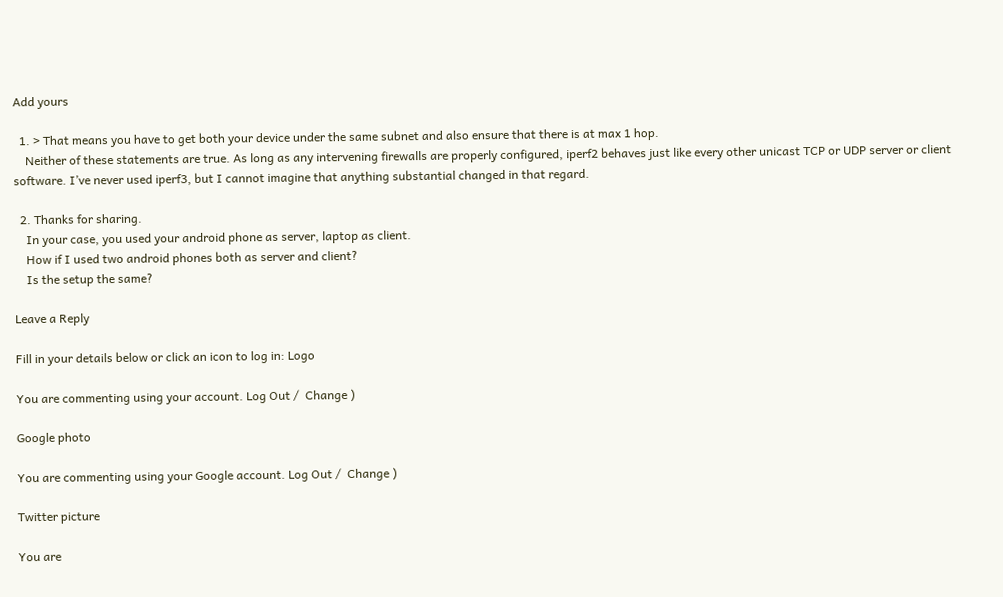Add yours

  1. > That means you have to get both your device under the same subnet and also ensure that there is at max 1 hop.
    Neither of these statements are true. As long as any intervening firewalls are properly configured, iperf2 behaves just like every other unicast TCP or UDP server or client software. I’ve never used iperf3, but I cannot imagine that anything substantial changed in that regard.

  2. Thanks for sharing.
    In your case, you used your android phone as server, laptop as client.
    How if I used two android phones both as server and client?
    Is the setup the same?

Leave a Reply

Fill in your details below or click an icon to log in: Logo

You are commenting using your account. Log Out /  Change )

Google photo

You are commenting using your Google account. Log Out /  Change )

Twitter picture

You are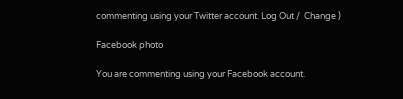commenting using your Twitter account. Log Out /  Change )

Facebook photo

You are commenting using your Facebook account.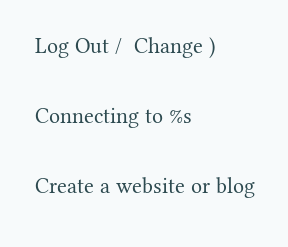Log Out /  Change )

Connecting to %s

Create a website or blog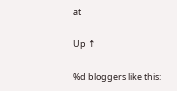at

Up ↑

%d bloggers like this: